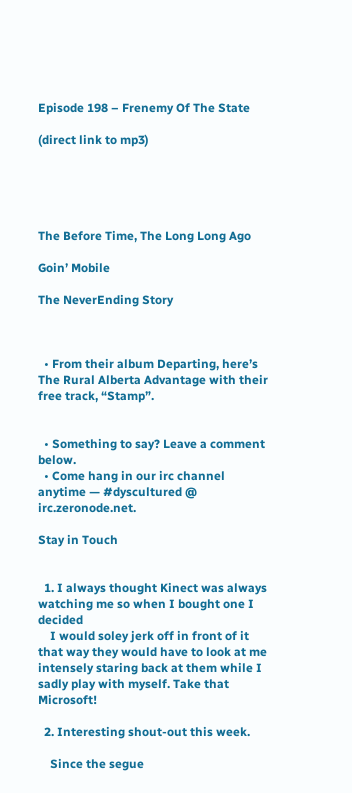Episode 198 – Frenemy Of The State

(direct link to mp3)





The Before Time, The Long Long Ago

Goin’ Mobile

The NeverEnding Story



  • From their album Departing, here’s The Rural Alberta Advantage with their free track, “Stamp”.


  • Something to say? Leave a comment below.
  • Come hang in our irc channel anytime — #dyscultured @ irc.zeronode.net.

Stay in Touch


  1. I always thought Kinect was always watching me so when I bought one I decided
    I would soley jerk off in front of it that way they would have to look at me intensely staring back at them while I sadly play with myself. Take that Microsoft!

  2. Interesting shout-out this week.

    Since the segue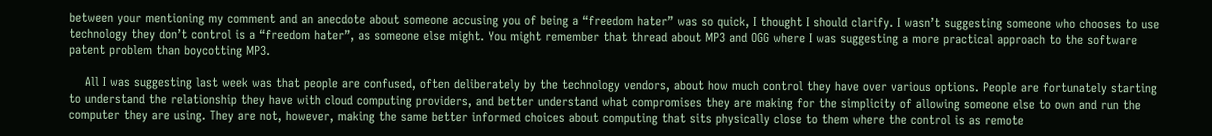between your mentioning my comment and an anecdote about someone accusing you of being a “freedom hater” was so quick, I thought I should clarify. I wasn’t suggesting someone who chooses to use technology they don’t control is a “freedom hater”, as someone else might. You might remember that thread about MP3 and OGG where I was suggesting a more practical approach to the software patent problem than boycotting MP3.

    All I was suggesting last week was that people are confused, often deliberately by the technology vendors, about how much control they have over various options. People are fortunately starting to understand the relationship they have with cloud computing providers, and better understand what compromises they are making for the simplicity of allowing someone else to own and run the computer they are using. They are not, however, making the same better informed choices about computing that sits physically close to them where the control is as remote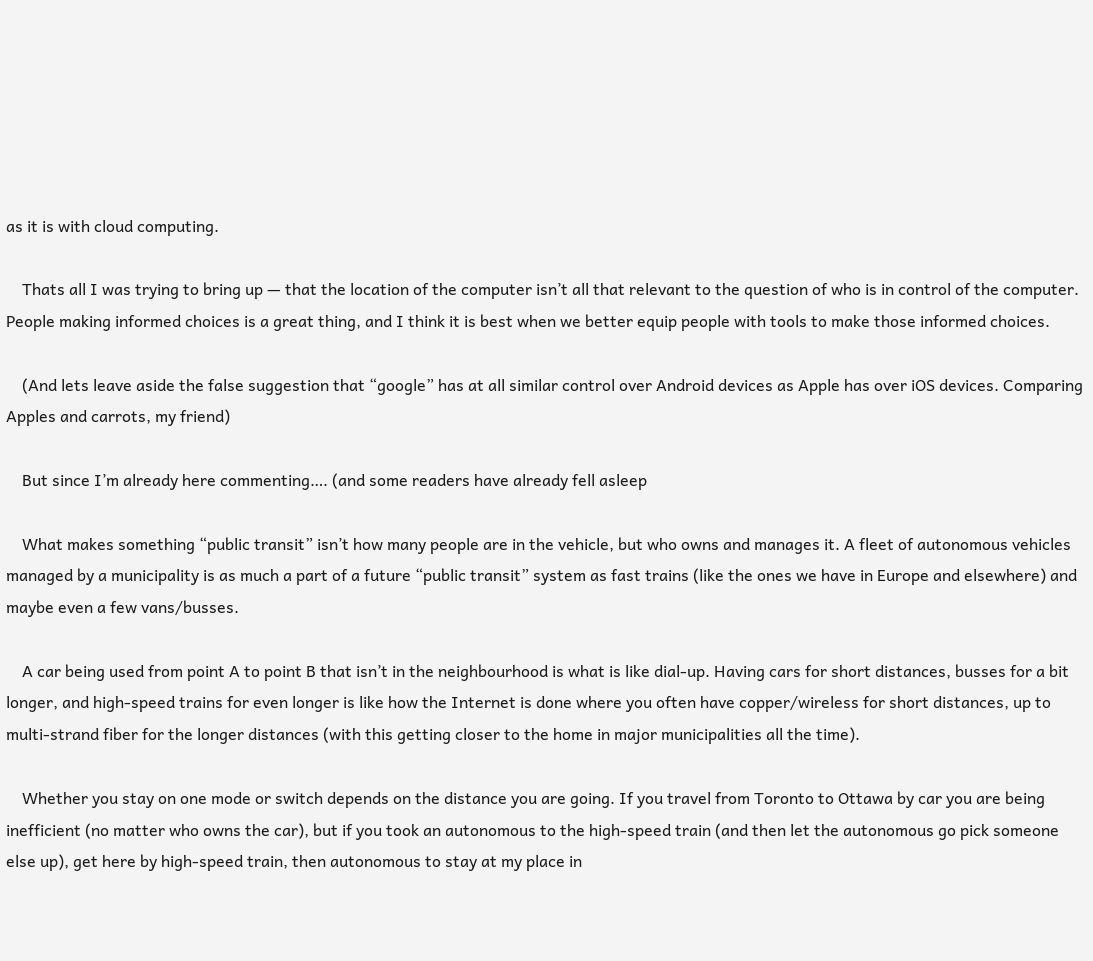as it is with cloud computing.

    Thats all I was trying to bring up — that the location of the computer isn’t all that relevant to the question of who is in control of the computer. People making informed choices is a great thing, and I think it is best when we better equip people with tools to make those informed choices.

    (And lets leave aside the false suggestion that “google” has at all similar control over Android devices as Apple has over iOS devices. Comparing Apples and carrots, my friend)

    But since I’m already here commenting…. (and some readers have already fell asleep

    What makes something “public transit” isn’t how many people are in the vehicle, but who owns and manages it. A fleet of autonomous vehicles managed by a municipality is as much a part of a future “public transit” system as fast trains (like the ones we have in Europe and elsewhere) and maybe even a few vans/busses.

    A car being used from point A to point B that isn’t in the neighbourhood is what is like dial-up. Having cars for short distances, busses for a bit longer, and high-speed trains for even longer is like how the Internet is done where you often have copper/wireless for short distances, up to multi-strand fiber for the longer distances (with this getting closer to the home in major municipalities all the time).

    Whether you stay on one mode or switch depends on the distance you are going. If you travel from Toronto to Ottawa by car you are being inefficient (no matter who owns the car), but if you took an autonomous to the high-speed train (and then let the autonomous go pick someone else up), get here by high-speed train, then autonomous to stay at my place in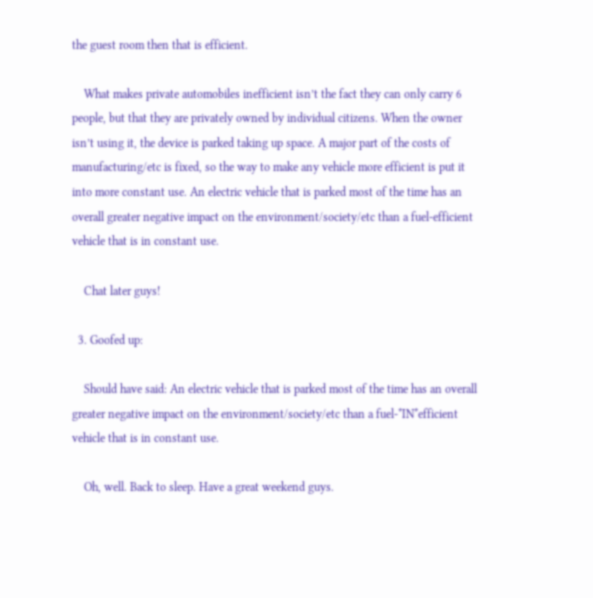the guest room then that is efficient.

    What makes private automobiles inefficient isn’t the fact they can only carry 6 people, but that they are privately owned by individual citizens. When the owner isn’t using it, the device is parked taking up space. A major part of the costs of manufacturing/etc is fixed, so the way to make any vehicle more efficient is put it into more constant use. An electric vehicle that is parked most of the time has an overall greater negative impact on the environment/society/etc than a fuel-efficient vehicle that is in constant use.

    Chat later guys!

  3. Goofed up:

    Should have said: An electric vehicle that is parked most of the time has an overall greater negative impact on the environment/society/etc than a fuel-*IN*efficient vehicle that is in constant use.

    Oh, well. Back to sleep. Have a great weekend guys.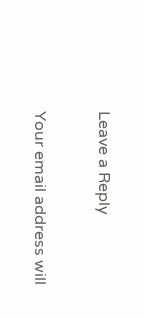Leave a Reply

Your email address will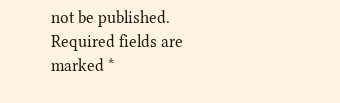not be published. Required fields are marked *